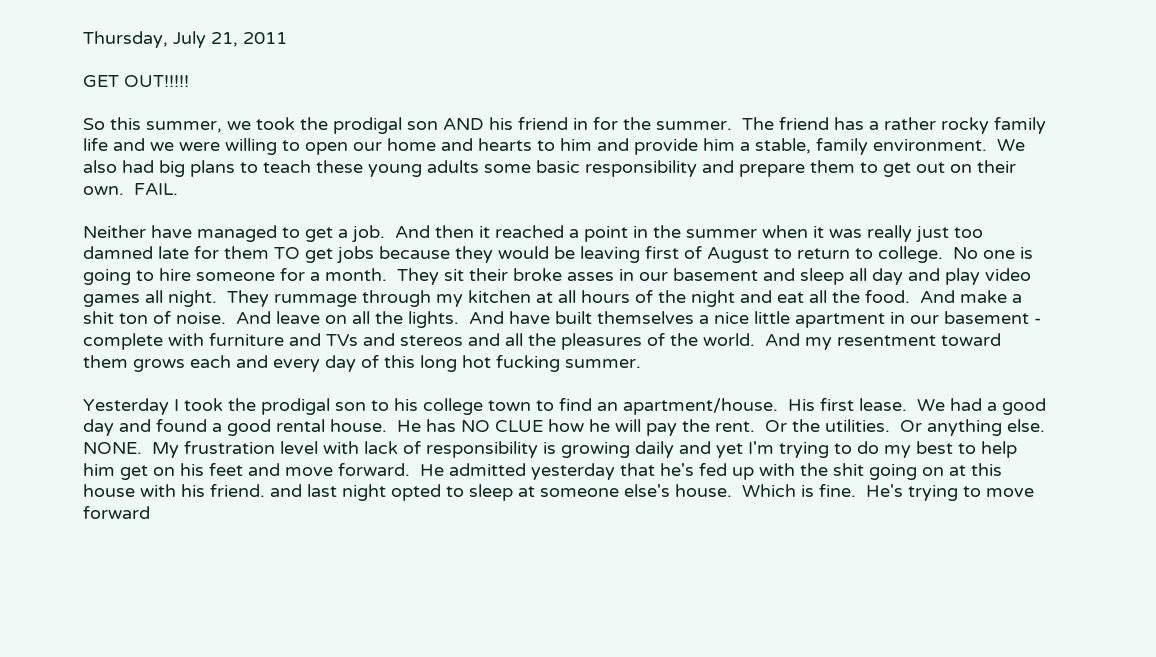Thursday, July 21, 2011

GET OUT!!!!!

So this summer, we took the prodigal son AND his friend in for the summer.  The friend has a rather rocky family life and we were willing to open our home and hearts to him and provide him a stable, family environment.  We also had big plans to teach these young adults some basic responsibility and prepare them to get out on their own.  FAIL.

Neither have managed to get a job.  And then it reached a point in the summer when it was really just too damned late for them TO get jobs because they would be leaving first of August to return to college.  No one is going to hire someone for a month.  They sit their broke asses in our basement and sleep all day and play video games all night.  They rummage through my kitchen at all hours of the night and eat all the food.  And make a shit ton of noise.  And leave on all the lights.  And have built themselves a nice little apartment in our basement - complete with furniture and TVs and stereos and all the pleasures of the world.  And my resentment toward them grows each and every day of this long hot fucking summer.

Yesterday I took the prodigal son to his college town to find an apartment/house.  His first lease.  We had a good day and found a good rental house.  He has NO CLUE how he will pay the rent.  Or the utilities.  Or anything else. NONE.  My frustration level with lack of responsibility is growing daily and yet I'm trying to do my best to help him get on his feet and move forward.  He admitted yesterday that he's fed up with the shit going on at this house with his friend. and last night opted to sleep at someone else's house.  Which is fine.  He's trying to move forward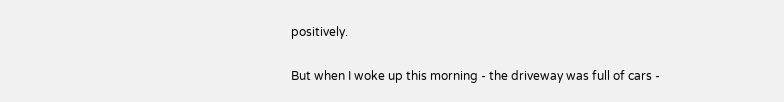positively.

But when I woke up this morning - the driveway was full of cars -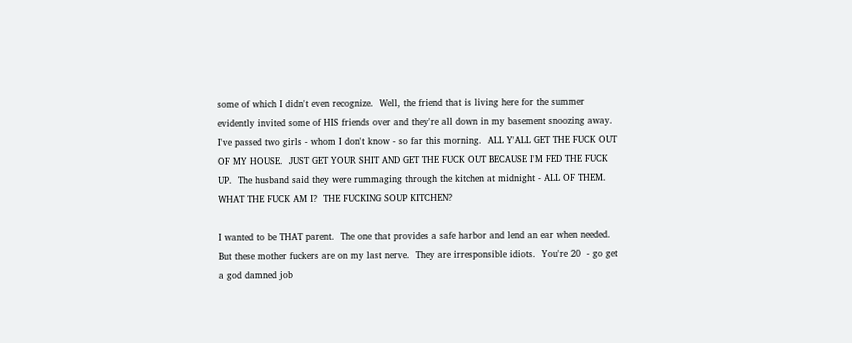some of which I didn't even recognize.  Well, the friend that is living here for the summer evidently invited some of HIS friends over and they're all down in my basement snoozing away.  I've passed two girls - whom I don't know - so far this morning.  ALL Y'ALL GET THE FUCK OUT OF MY HOUSE.  JUST GET YOUR SHIT AND GET THE FUCK OUT BECAUSE I'M FED THE FUCK UP.  The husband said they were rummaging through the kitchen at midnight - ALL OF THEM.  WHAT THE FUCK AM I?  THE FUCKING SOUP KITCHEN?

I wanted to be THAT parent.  The one that provides a safe harbor and lend an ear when needed.  But these mother fuckers are on my last nerve.  They are irresponsible idiots.  You're 20  - go get a god damned job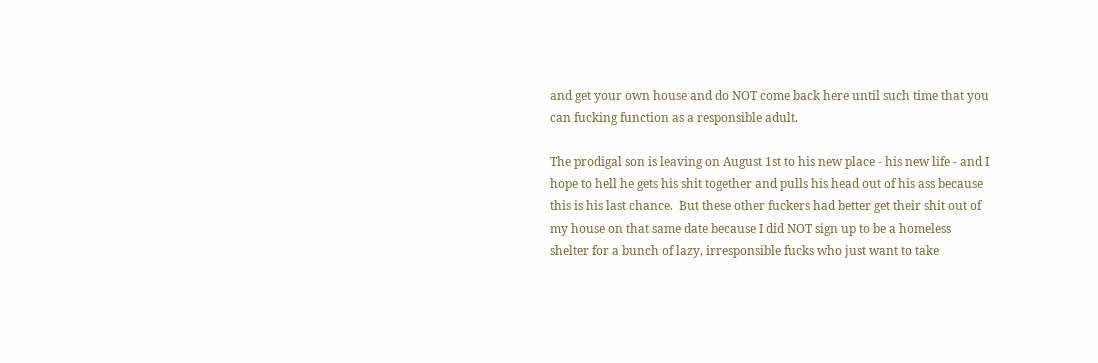and get your own house and do NOT come back here until such time that you can fucking function as a responsible adult.

The prodigal son is leaving on August 1st to his new place - his new life - and I hope to hell he gets his shit together and pulls his head out of his ass because this is his last chance.  But these other fuckers had better get their shit out of my house on that same date because I did NOT sign up to be a homeless shelter for a bunch of lazy, irresponsible fucks who just want to take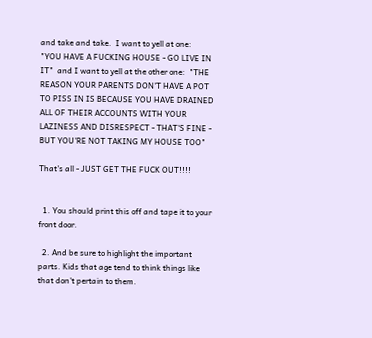and take and take.  I want to yell at one:  "YOU HAVE A FUCKING HOUSE - GO LIVE IN IT"  and I want to yell at the other one:  "THE REASON YOUR PARENTS DON'T HAVE A POT TO PISS IN IS BECAUSE YOU HAVE DRAINED ALL OF THEIR ACCOUNTS WITH YOUR LAZINESS AND DISRESPECT - THAT'S FINE - BUT YOU'RE NOT TAKING MY HOUSE TOO"

That's all - JUST GET THE FUCK OUT!!!!


  1. You should print this off and tape it to your front door.

  2. And be sure to highlight the important parts. Kids that age tend to think things like that don't pertain to them.